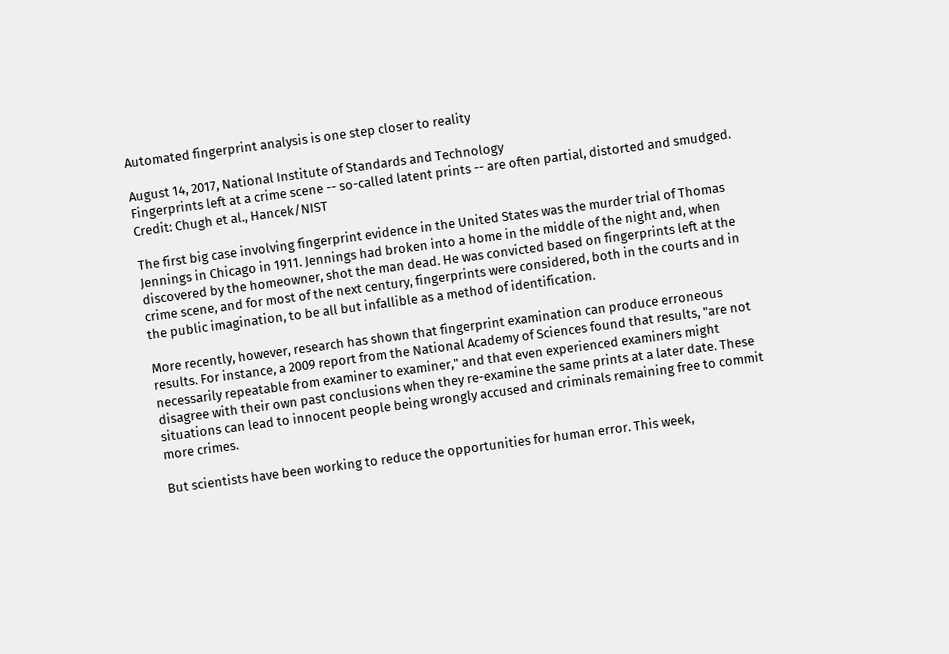Automated fingerprint analysis is one step closer to reality

August 14, 2017, National Institute of Standards and Technology
Fingerprints left at a crime scene -- so-called latent prints -- are often partial, distorted and smudged. Credit: Chugh et al., Hancek/NIST

The first big case involving fingerprint evidence in the United States was the murder trial of Thomas Jennings in Chicago in 1911. Jennings had broken into a home in the middle of the night and, when discovered by the homeowner, shot the man dead. He was convicted based on fingerprints left at the crime scene, and for most of the next century, fingerprints were considered, both in the courts and in the public imagination, to be all but infallible as a method of identification.

More recently, however, research has shown that fingerprint examination can produce erroneous results. For instance, a 2009 report from the National Academy of Sciences found that results, "are not necessarily repeatable from examiner to examiner," and that even experienced examiners might disagree with their own past conclusions when they re-examine the same prints at a later date. These situations can lead to innocent people being wrongly accused and criminals remaining free to commit more crimes.

But scientists have been working to reduce the opportunities for human error. This week,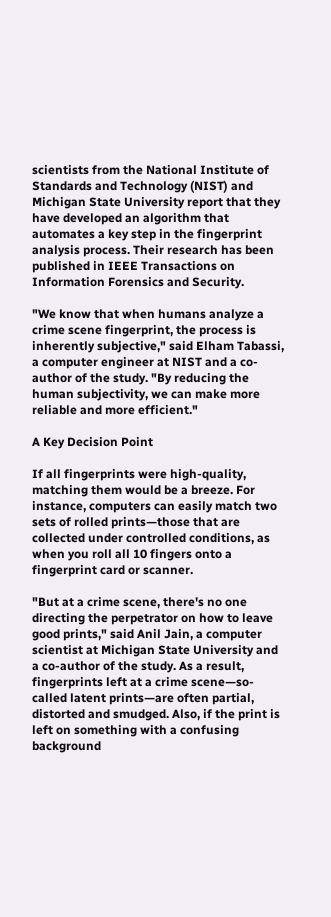scientists from the National Institute of Standards and Technology (NIST) and Michigan State University report that they have developed an algorithm that automates a key step in the fingerprint analysis process. Their research has been published in IEEE Transactions on Information Forensics and Security.

"We know that when humans analyze a crime scene fingerprint, the process is inherently subjective," said Elham Tabassi, a computer engineer at NIST and a co-author of the study. "By reducing the human subjectivity, we can make more reliable and more efficient."

A Key Decision Point

If all fingerprints were high-quality, matching them would be a breeze. For instance, computers can easily match two sets of rolled prints—those that are collected under controlled conditions, as when you roll all 10 fingers onto a fingerprint card or scanner.

"But at a crime scene, there's no one directing the perpetrator on how to leave good prints," said Anil Jain, a computer scientist at Michigan State University and a co-author of the study. As a result, fingerprints left at a crime scene—so-called latent prints—are often partial, distorted and smudged. Also, if the print is left on something with a confusing background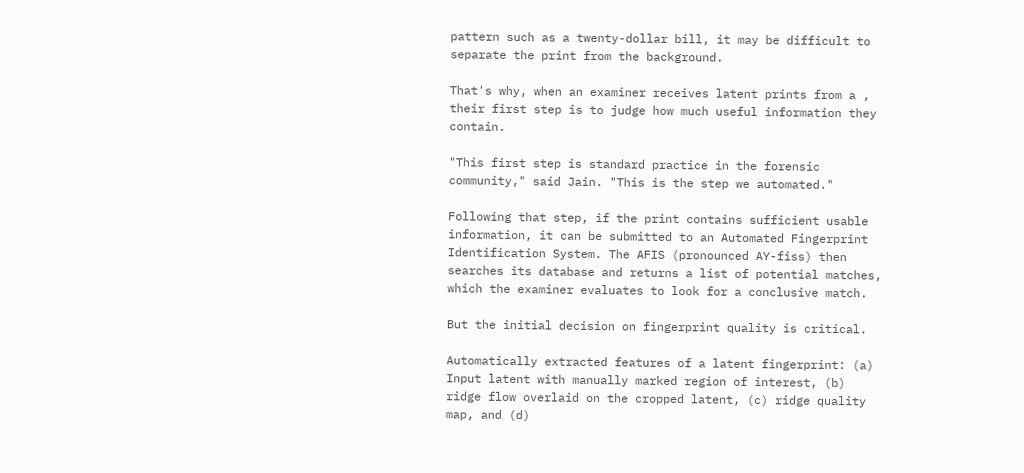pattern such as a twenty-dollar bill, it may be difficult to separate the print from the background.

That's why, when an examiner receives latent prints from a , their first step is to judge how much useful information they contain.

"This first step is standard practice in the forensic community," said Jain. "This is the step we automated."

Following that step, if the print contains sufficient usable information, it can be submitted to an Automated Fingerprint Identification System. The AFIS (pronounced AY-fiss) then searches its database and returns a list of potential matches, which the examiner evaluates to look for a conclusive match.

But the initial decision on fingerprint quality is critical.

Automatically extracted features of a latent fingerprint: (a) Input latent with manually marked region of interest, (b) ridge flow overlaid on the cropped latent, (c) ridge quality map, and (d)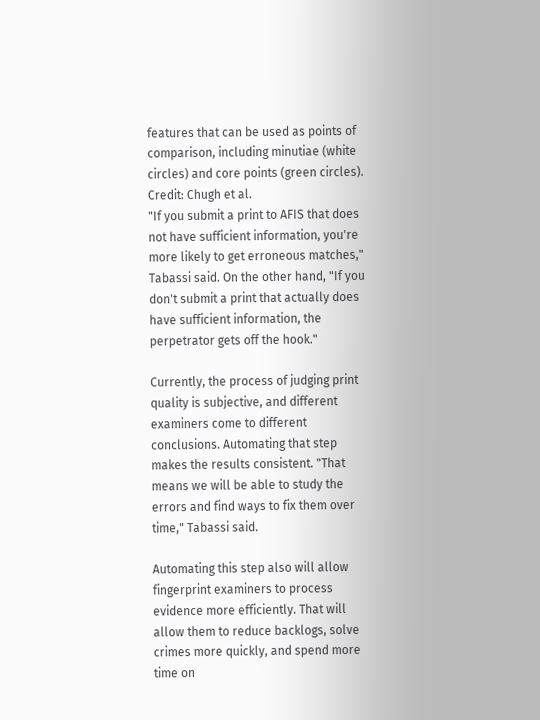features that can be used as points of comparison, including minutiae (white circles) and core points (green circles). Credit: Chugh et al.
"If you submit a print to AFIS that does not have sufficient information, you're more likely to get erroneous matches," Tabassi said. On the other hand, "If you don't submit a print that actually does have sufficient information, the perpetrator gets off the hook."

Currently, the process of judging print quality is subjective, and different examiners come to different conclusions. Automating that step makes the results consistent. "That means we will be able to study the errors and find ways to fix them over time," Tabassi said.

Automating this step also will allow fingerprint examiners to process evidence more efficiently. That will allow them to reduce backlogs, solve crimes more quickly, and spend more time on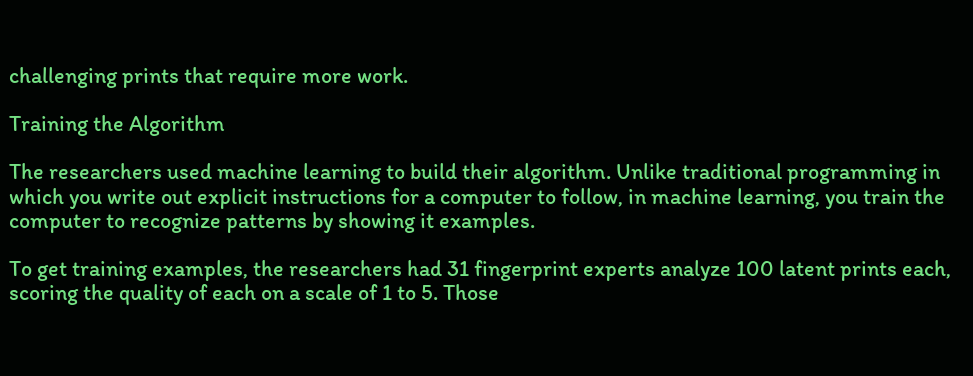challenging prints that require more work.

Training the Algorithm

The researchers used machine learning to build their algorithm. Unlike traditional programming in which you write out explicit instructions for a computer to follow, in machine learning, you train the computer to recognize patterns by showing it examples.

To get training examples, the researchers had 31 fingerprint experts analyze 100 latent prints each, scoring the quality of each on a scale of 1 to 5. Those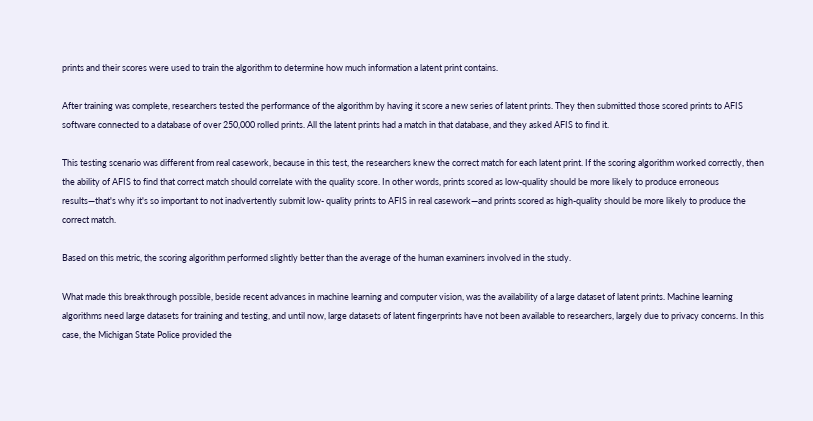prints and their scores were used to train the algorithm to determine how much information a latent print contains.

After training was complete, researchers tested the performance of the algorithm by having it score a new series of latent prints. They then submitted those scored prints to AFIS software connected to a database of over 250,000 rolled prints. All the latent prints had a match in that database, and they asked AFIS to find it.

This testing scenario was different from real casework, because in this test, the researchers knew the correct match for each latent print. If the scoring algorithm worked correctly, then the ability of AFIS to find that correct match should correlate with the quality score. In other words, prints scored as low-quality should be more likely to produce erroneous results—that's why it's so important to not inadvertently submit low- quality prints to AFIS in real casework—and prints scored as high-quality should be more likely to produce the correct match.

Based on this metric, the scoring algorithm performed slightly better than the average of the human examiners involved in the study.

What made this breakthrough possible, beside recent advances in machine learning and computer vision, was the availability of a large dataset of latent prints. Machine learning algorithms need large datasets for training and testing, and until now, large datasets of latent fingerprints have not been available to researchers, largely due to privacy concerns. In this case, the Michigan State Police provided the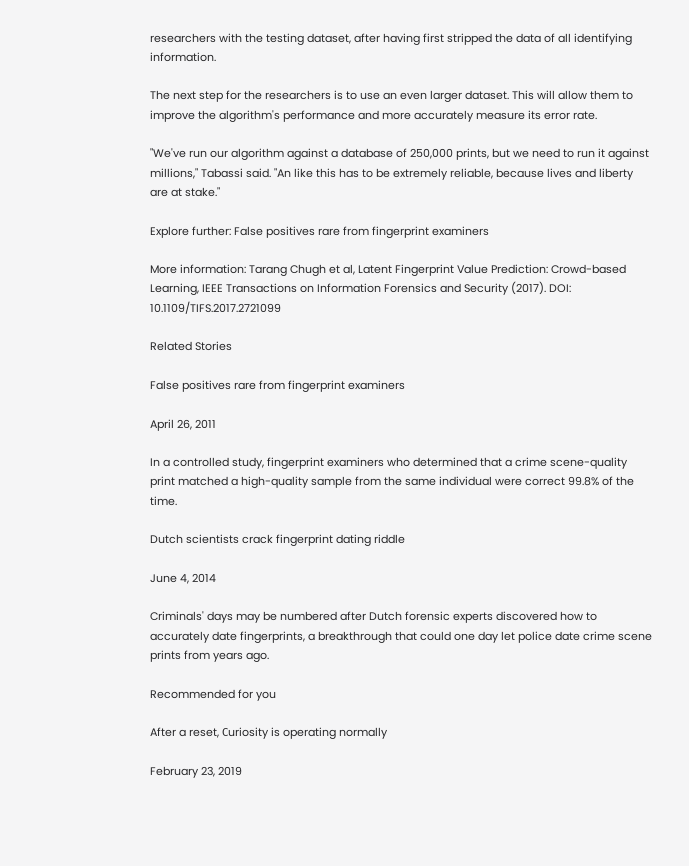researchers with the testing dataset, after having first stripped the data of all identifying information.

The next step for the researchers is to use an even larger dataset. This will allow them to improve the algorithm's performance and more accurately measure its error rate.

"We've run our algorithm against a database of 250,000 prints, but we need to run it against millions," Tabassi said. "An like this has to be extremely reliable, because lives and liberty are at stake."

Explore further: False positives rare from fingerprint examiners

More information: Tarang Chugh et al, Latent Fingerprint Value Prediction: Crowd-based Learning, IEEE Transactions on Information Forensics and Security (2017). DOI: 10.1109/TIFS.2017.2721099

Related Stories

False positives rare from fingerprint examiners

April 26, 2011

In a controlled study, fingerprint examiners who determined that a crime scene-quality print matched a high-quality sample from the same individual were correct 99.8% of the time.

Dutch scientists crack fingerprint dating riddle

June 4, 2014

Criminals' days may be numbered after Dutch forensic experts discovered how to accurately date fingerprints, a breakthrough that could one day let police date crime scene prints from years ago.

Recommended for you

After a reset, Сuriosity is operating normally

February 23, 2019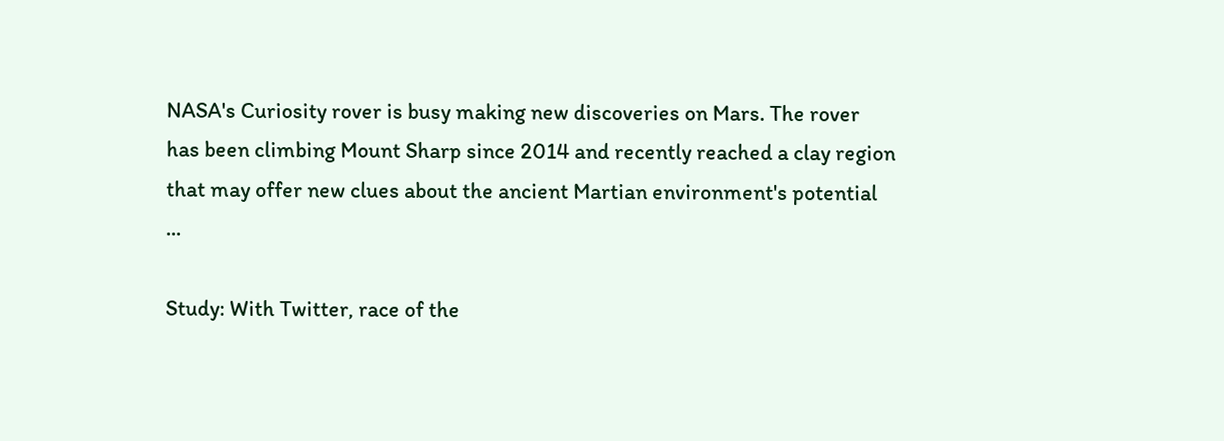NASA's Curiosity rover is busy making new discoveries on Mars. The rover has been climbing Mount Sharp since 2014 and recently reached a clay region that may offer new clues about the ancient Martian environment's potential ...

Study: With Twitter, race of the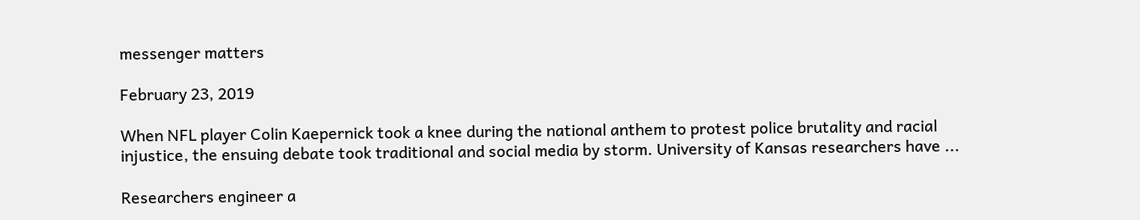messenger matters

February 23, 2019

When NFL player Colin Kaepernick took a knee during the national anthem to protest police brutality and racial injustice, the ensuing debate took traditional and social media by storm. University of Kansas researchers have ...

Researchers engineer a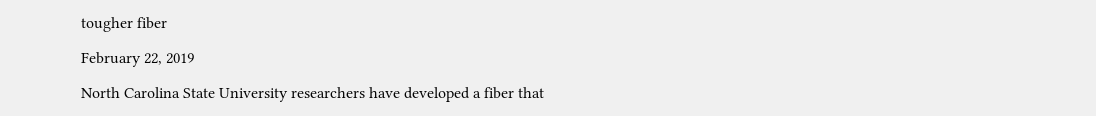tougher fiber

February 22, 2019

North Carolina State University researchers have developed a fiber that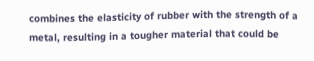combines the elasticity of rubber with the strength of a metal, resulting in a tougher material that could be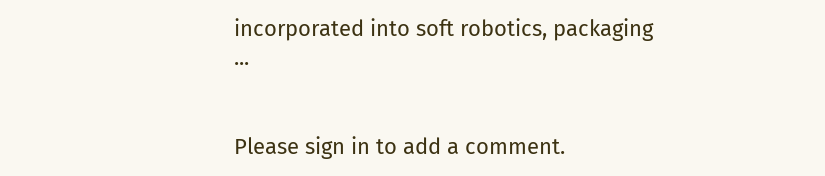incorporated into soft robotics, packaging ...


Please sign in to add a comment.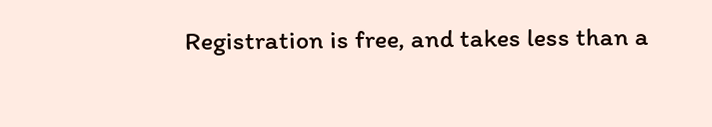Registration is free, and takes less than a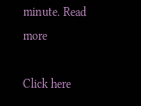minute. Read more

Click here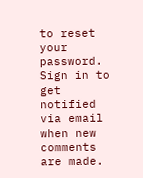to reset your password.
Sign in to get notified via email when new comments are made.